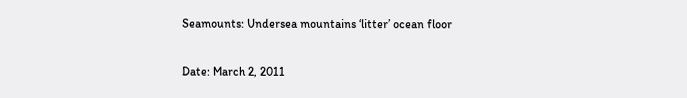Seamounts: Undersea mountains ‘litter’ ocean floor

Date: March 2, 2011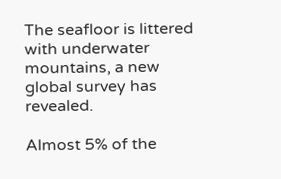The seafloor is littered with underwater mountains, a new global survey has revealed.

Almost 5% of the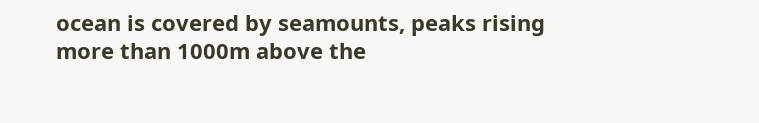ocean is covered by seamounts, peaks rising more than 1000m above the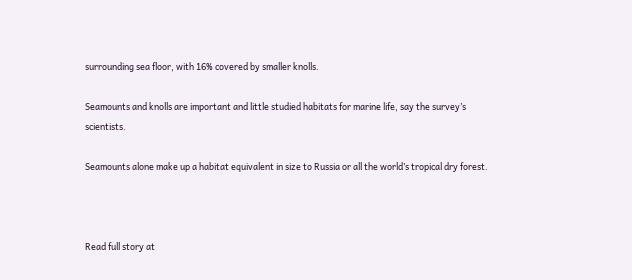surrounding sea floor, with 16% covered by smaller knolls.

Seamounts and knolls are important and little studied habitats for marine life, say the survey’s scientists.

Seamounts alone make up a habitat equivalent in size to Russia or all the world’s tropical dry forest.



Read full story at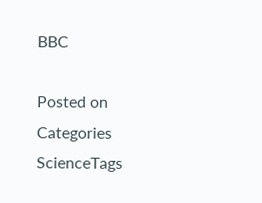BBC

Posted on Categories ScienceTags